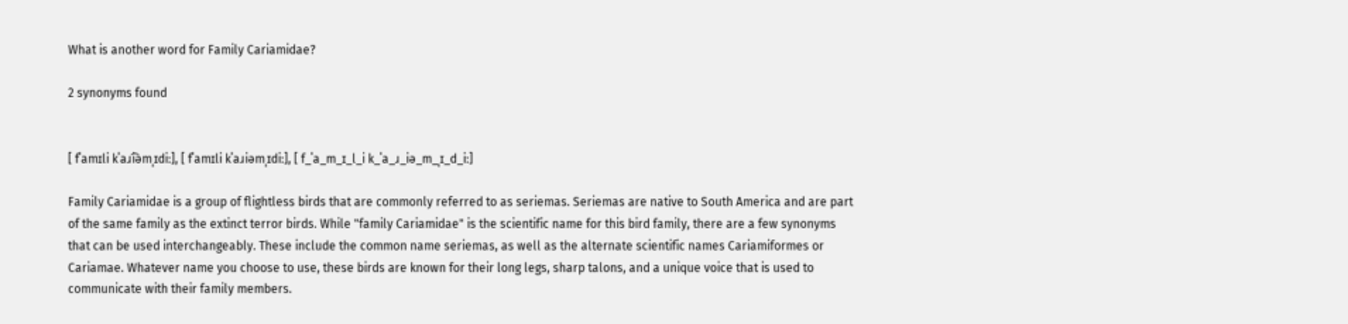What is another word for Family Cariamidae?

2 synonyms found


[ fˈamɪli kˈaɹi͡əmˌɪdiː], [ fˈamɪli kˈaɹiəmˌɪdiː], [ f_ˈa_m_ɪ_l_i k_ˈa_ɹ_iə_m_ˌɪ_d_iː]

Family Cariamidae is a group of flightless birds that are commonly referred to as seriemas. Seriemas are native to South America and are part of the same family as the extinct terror birds. While "family Cariamidae" is the scientific name for this bird family, there are a few synonyms that can be used interchangeably. These include the common name seriemas, as well as the alternate scientific names Cariamiformes or Cariamae. Whatever name you choose to use, these birds are known for their long legs, sharp talons, and a unique voice that is used to communicate with their family members.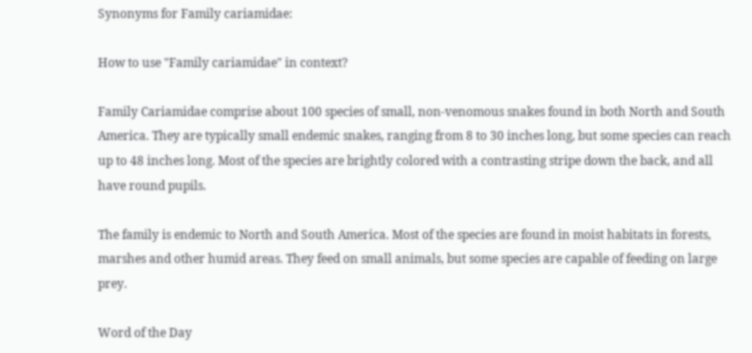Synonyms for Family cariamidae:

How to use "Family cariamidae" in context?

Family Cariamidae comprise about 100 species of small, non-venomous snakes found in both North and South America. They are typically small endemic snakes, ranging from 8 to 30 inches long, but some species can reach up to 48 inches long. Most of the species are brightly colored with a contrasting stripe down the back, and all have round pupils.

The family is endemic to North and South America. Most of the species are found in moist habitats in forests, marshes and other humid areas. They feed on small animals, but some species are capable of feeding on large prey.

Word of the Day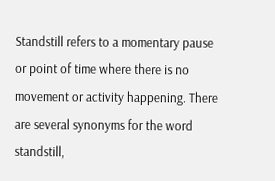Standstill refers to a momentary pause or point of time where there is no movement or activity happening. There are several synonyms for the word standstill,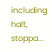including halt, stoppa...